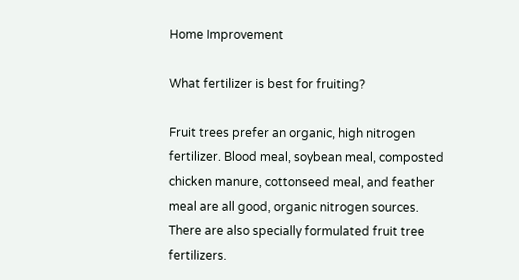Home Improvement

What fertilizer is best for fruiting?

Fruit trees prefer an organic, high nitrogen fertilizer. Blood meal, soybean meal, composted chicken manure, cottonseed meal, and feather meal are all good, organic nitrogen sources. There are also specially formulated fruit tree fertilizers.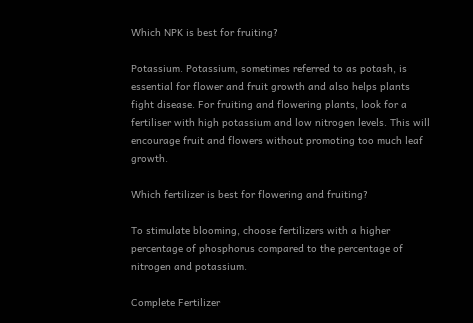Which NPK is best for fruiting?

Potassium. Potassium, sometimes referred to as potash, is essential for flower and fruit growth and also helps plants fight disease. For fruiting and flowering plants, look for a fertiliser with high potassium and low nitrogen levels. This will encourage fruit and flowers without promoting too much leaf growth.

Which fertilizer is best for flowering and fruiting?

To stimulate blooming, choose fertilizers with a higher percentage of phosphorus compared to the percentage of nitrogen and potassium.

Complete Fertilizer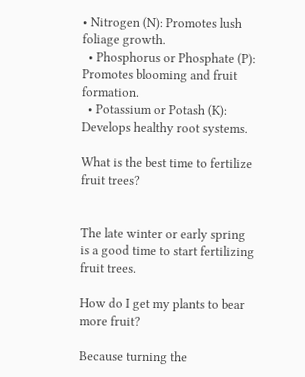• Nitrogen (N): Promotes lush foliage growth.
  • Phosphorus or Phosphate (P): Promotes blooming and fruit formation.
  • Potassium or Potash (K): Develops healthy root systems.

What is the best time to fertilize fruit trees?


The late winter or early spring is a good time to start fertilizing fruit trees.

How do I get my plants to bear more fruit?

Because turning the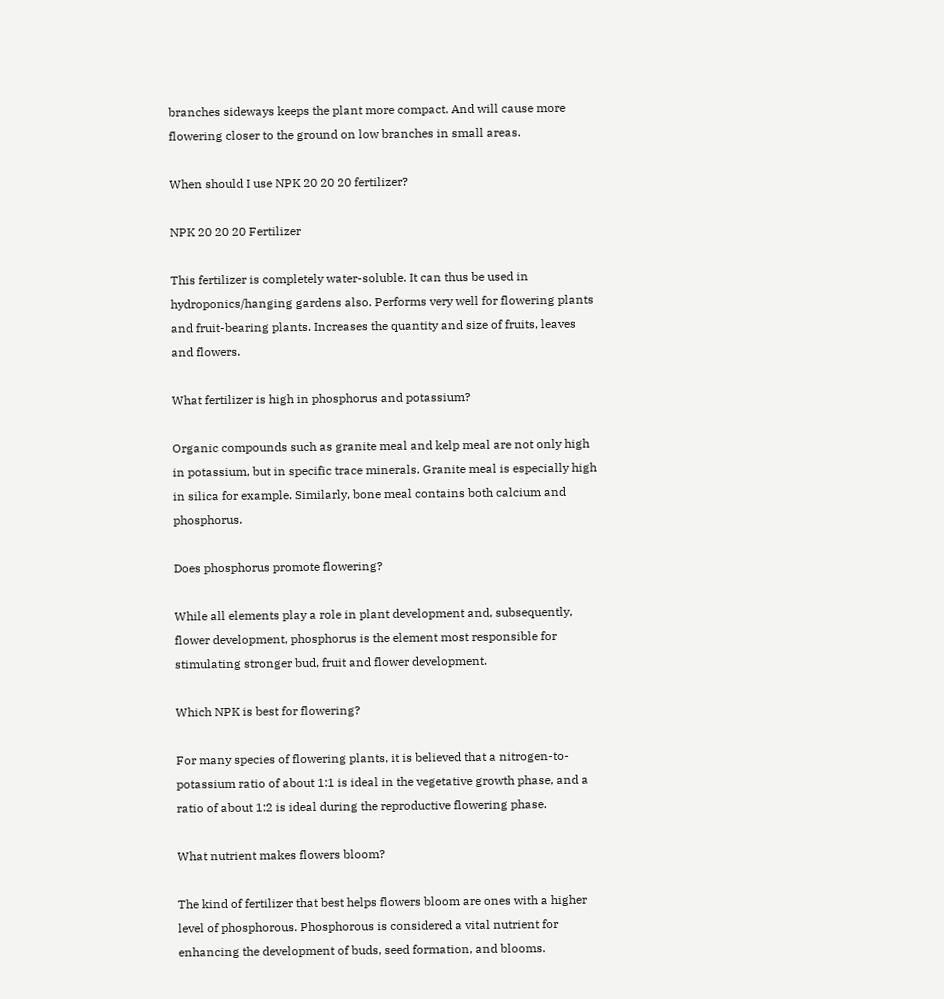branches sideways keeps the plant more compact. And will cause more flowering closer to the ground on low branches in small areas.

When should I use NPK 20 20 20 fertilizer?

NPK 20 20 20 Fertilizer

This fertilizer is completely water-soluble. It can thus be used in hydroponics/hanging gardens also. Performs very well for flowering plants and fruit-bearing plants. Increases the quantity and size of fruits, leaves and flowers.

What fertilizer is high in phosphorus and potassium?

Organic compounds such as granite meal and kelp meal are not only high in potassium, but in specific trace minerals. Granite meal is especially high in silica for example. Similarly, bone meal contains both calcium and phosphorus.

Does phosphorus promote flowering?

While all elements play a role in plant development and, subsequently, flower development, phosphorus is the element most responsible for stimulating stronger bud, fruit and flower development.

Which NPK is best for flowering?

For many species of flowering plants, it is believed that a nitrogen-to-potassium ratio of about 1:1 is ideal in the vegetative growth phase, and a ratio of about 1:2 is ideal during the reproductive flowering phase.

What nutrient makes flowers bloom?

The kind of fertilizer that best helps flowers bloom are ones with a higher level of phosphorous. Phosphorous is considered a vital nutrient for enhancing the development of buds, seed formation, and blooms.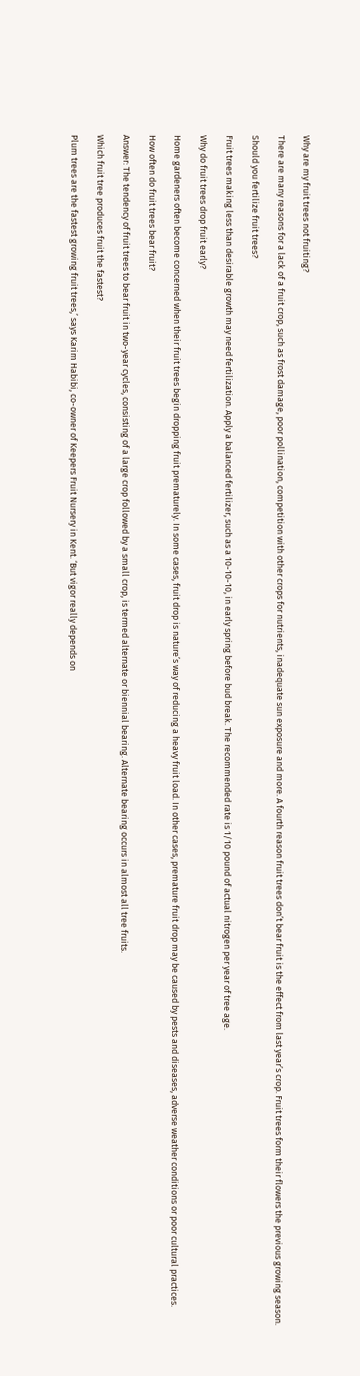Why are my fruit trees not fruiting?

There are many reasons for a lack of a fruit crop, such as frost damage, poor pollination, competition with other crops for nutrients, inadequate sun exposure and more. A fourth reason fruit trees don’t bear fruit is the effect from last year’s crop. Fruit trees form their flowers the previous growing season.

Should you fertilize fruit trees?

Fruit trees making less than desirable growth may need fertilization. Apply a balanced fertilizer, such as a 10-10-10, in early spring before bud break. The recommended rate is 1/10 pound of actual nitrogen per year of tree age.

Why do fruit trees drop fruit early?

Home gardeners often become concerned when their fruit trees begin dropping fruit prematurely. In some cases, fruit drop is nature’s way of reducing a heavy fruit load. In other cases, premature fruit drop may be caused by pests and diseases, adverse weather conditions or poor cultural practices.

How often do fruit trees bear fruit?

Answer: The tendency of fruit trees to bear fruit in two-year cycles, consisting of a large crop followed by a small crop, is termed alternate or biennial bearing. Alternate bearing occurs in almost all tree fruits.

Which fruit tree produces fruit the fastest?

Plum trees are the fastest growing fruit trees,’ says Karim Habibi, co-owner of Keepers Fruit Nursery in Kent. ‘But vigor really depends on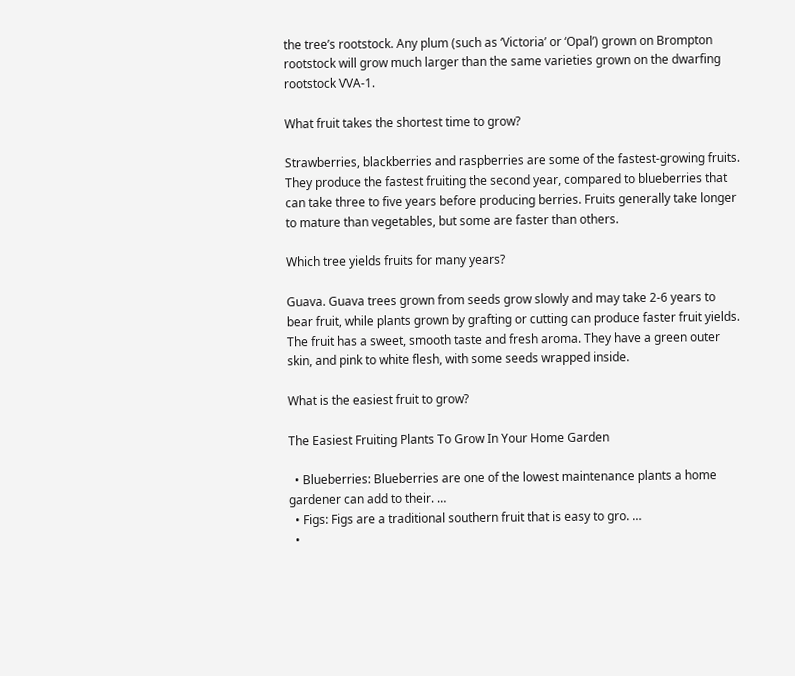the tree’s rootstock. Any plum (such as ‘Victoria’ or ‘Opal’) grown on Brompton rootstock will grow much larger than the same varieties grown on the dwarfing rootstock VVA-1.

What fruit takes the shortest time to grow?

Strawberries, blackberries and raspberries are some of the fastest-growing fruits. They produce the fastest fruiting the second year, compared to blueberries that can take three to five years before producing berries. Fruits generally take longer to mature than vegetables, but some are faster than others.

Which tree yields fruits for many years?

Guava. Guava trees grown from seeds grow slowly and may take 2-6 years to bear fruit, while plants grown by grafting or cutting can produce faster fruit yields. The fruit has a sweet, smooth taste and fresh aroma. They have a green outer skin, and pink to white flesh, with some seeds wrapped inside.

What is the easiest fruit to grow?

The Easiest Fruiting Plants To Grow In Your Home Garden

  • Blueberries: Blueberries are one of the lowest maintenance plants a home gardener can add to their. …
  • Figs: Figs are a traditional southern fruit that is easy to gro. …
  •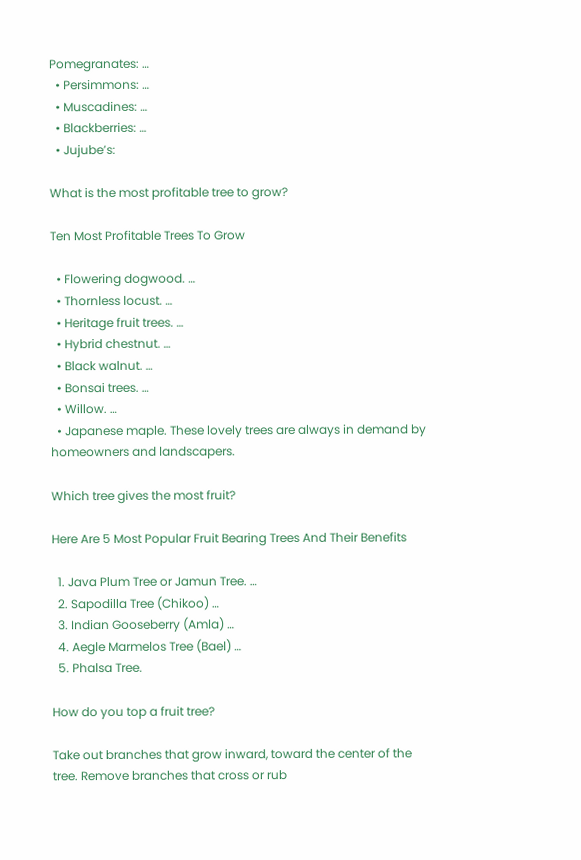Pomegranates: …
  • Persimmons: …
  • Muscadines: …
  • Blackberries: …
  • Jujube’s:

What is the most profitable tree to grow?

Ten Most Profitable Trees To Grow

  • Flowering dogwood. …
  • Thornless locust. …
  • Heritage fruit trees. …
  • Hybrid chestnut. …
  • Black walnut. …
  • Bonsai trees. …
  • Willow. …
  • Japanese maple. These lovely trees are always in demand by homeowners and landscapers.

Which tree gives the most fruit?

Here Are 5 Most Popular Fruit Bearing Trees And Their Benefits

  1. Java Plum Tree or Jamun Tree. …
  2. Sapodilla Tree (Chikoo) …
  3. Indian Gooseberry (Amla) …
  4. Aegle Marmelos Tree (Bael) …
  5. Phalsa Tree.

How do you top a fruit tree?

Take out branches that grow inward, toward the center of the tree. Remove branches that cross or rub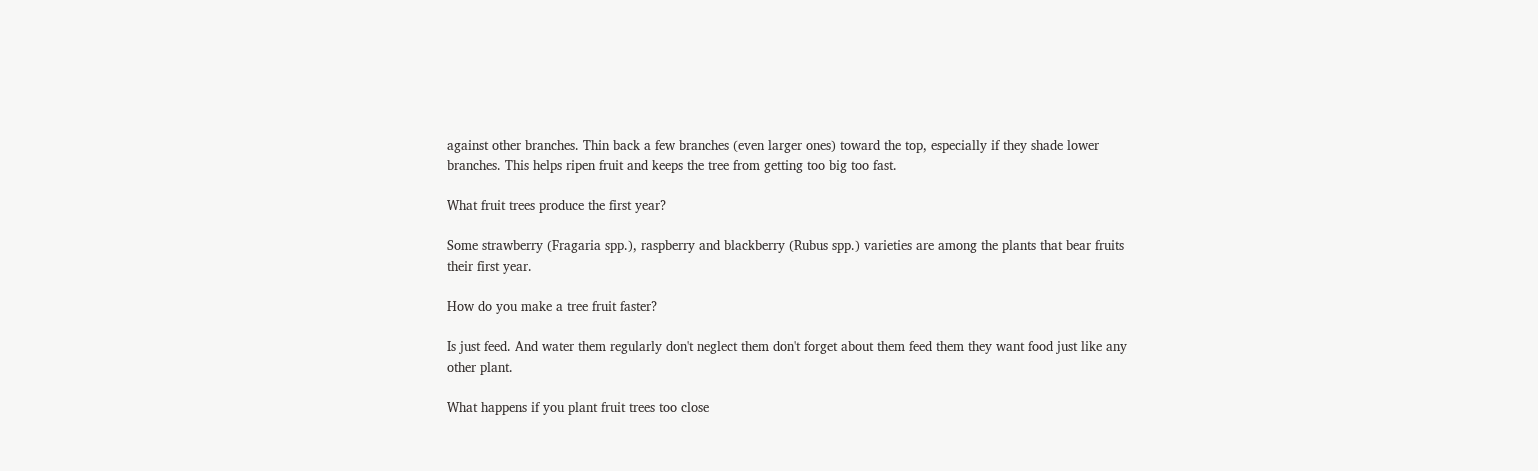against other branches. Thin back a few branches (even larger ones) toward the top, especially if they shade lower branches. This helps ripen fruit and keeps the tree from getting too big too fast.

What fruit trees produce the first year?

Some strawberry (Fragaria spp.), raspberry and blackberry (Rubus spp.) varieties are among the plants that bear fruits their first year.

How do you make a tree fruit faster?

Is just feed. And water them regularly don't neglect them don't forget about them feed them they want food just like any other plant.

What happens if you plant fruit trees too close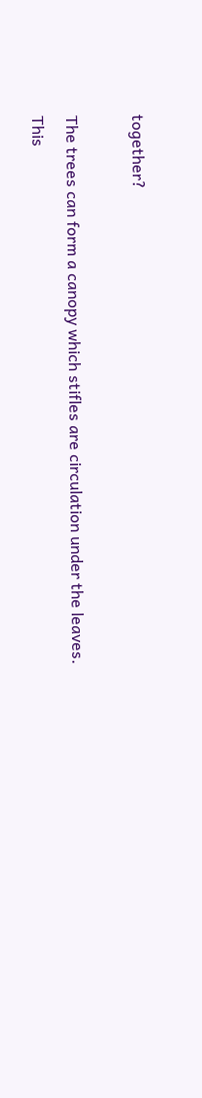together?

The trees can form a canopy which stifles are circulation under the leaves. This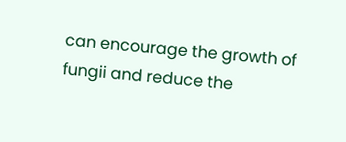can encourage the growth of fungii and reduce the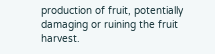production of fruit, potentially damaging or ruining the fruit harvest.